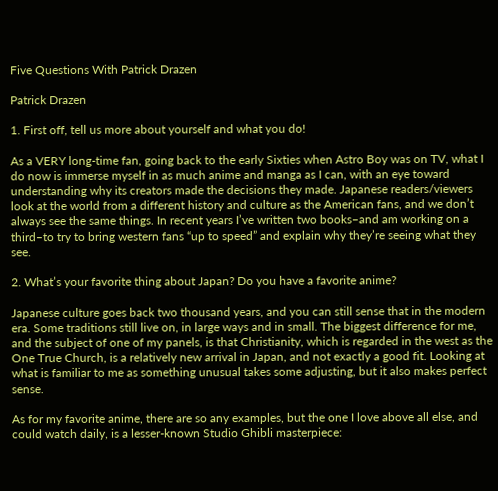Five Questions With Patrick Drazen

Patrick Drazen

1. First off, tell us more about yourself and what you do!

As a VERY long-time fan, going back to the early Sixties when Astro Boy was on TV, what I do now is immerse myself in as much anime and manga as I can, with an eye toward understanding why its creators made the decisions they made. Japanese readers/viewers look at the world from a different history and culture as the American fans, and we don’t always see the same things. In recent years I’ve written two books–and am working on a third–to try to bring western fans “up to speed” and explain why they’re seeing what they see.

2. What’s your favorite thing about Japan? Do you have a favorite anime?

Japanese culture goes back two thousand years, and you can still sense that in the modern era. Some traditions still live on, in large ways and in small. The biggest difference for me, and the subject of one of my panels, is that Christianity, which is regarded in the west as the One True Church, is a relatively new arrival in Japan, and not exactly a good fit. Looking at what is familiar to me as something unusual takes some adjusting, but it also makes perfect sense.

As for my favorite anime, there are so any examples, but the one I love above all else, and could watch daily, is a lesser-known Studio Ghibli masterpiece: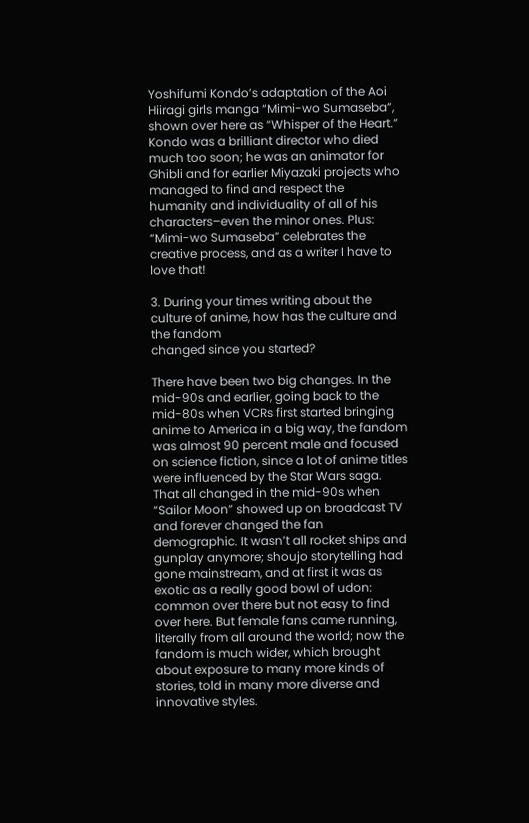Yoshifumi Kondo’s adaptation of the Aoi Hiiragi girls manga “Mimi-wo Sumaseba”, shown over here as “Whisper of the Heart.” Kondo was a brilliant director who died much too soon; he was an animator for Ghibli and for earlier Miyazaki projects who managed to find and respect the humanity and individuality of all of his characters–even the minor ones. Plus: “Mimi-wo Sumaseba” celebrates the creative process, and as a writer I have to love that!

3. During your times writing about the culture of anime, how has the culture and the fandom
changed since you started?

There have been two big changes. In the mid-90s and earlier, going back to the mid-80s when VCRs first started bringing anime to America in a big way, the fandom was almost 90 percent male and focused on science fiction, since a lot of anime titles were influenced by the Star Wars saga. That all changed in the mid-90s when “Sailor Moon” showed up on broadcast TV and forever changed the fan demographic. It wasn’t all rocket ships and gunplay anymore; shoujo storytelling had gone mainstream, and at first it was as exotic as a really good bowl of udon: common over there but not easy to find over here. But female fans came running, literally from all around the world; now the fandom is much wider, which brought about exposure to many more kinds of stories, told in many more diverse and innovative styles.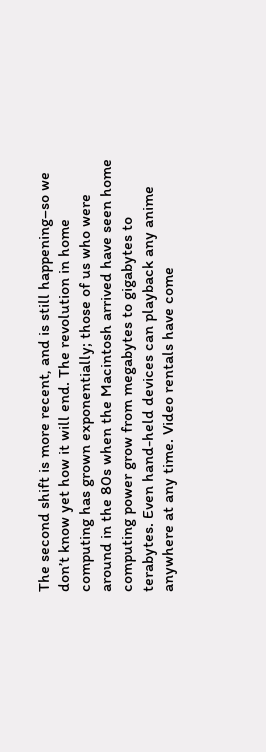The second shift is more recent, and is still happening–so we don’t know yet how it will end. The revolution in home computing has grown exponentially; those of us who were around in the 80s when the Macintosh arrived have seen home computing power grow from megabytes to gigabytes to terabytes. Even hand-held devices can playback any anime anywhere at any time. Video rentals have come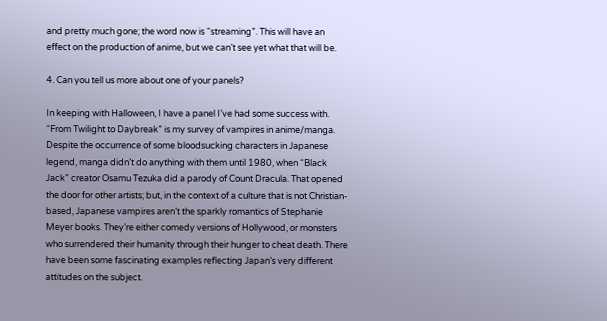and pretty much gone; the word now is “streaming”. This will have an effect on the production of anime, but we can’t see yet what that will be.

4. Can you tell us more about one of your panels?

In keeping with Halloween, I have a panel I’ve had some success with. “From Twilight to Daybreak” is my survey of vampires in anime/manga. Despite the occurrence of some bloodsucking characters in Japanese legend, manga didn’t do anything with them until 1980, when “Black Jack” creator Osamu Tezuka did a parody of Count Dracula. That opened the door for other artists; but, in the context of a culture that is not Christian-based, Japanese vampires aren’t the sparkly romantics of Stephanie Meyer books. They’re either comedy versions of Hollywood, or monsters who surrendered their humanity through their hunger to cheat death. There have been some fascinating examples reflecting Japan’s very different attitudes on the subject.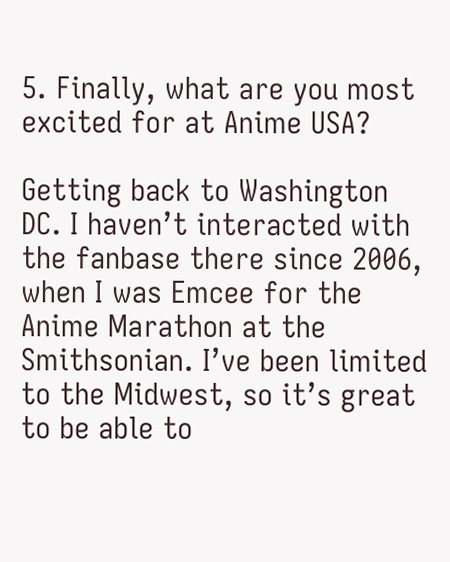5. Finally, what are you most excited for at Anime USA?

Getting back to Washington DC. I haven’t interacted with the fanbase there since 2006, when I was Emcee for the Anime Marathon at the Smithsonian. I’ve been limited to the Midwest, so it’s great to be able to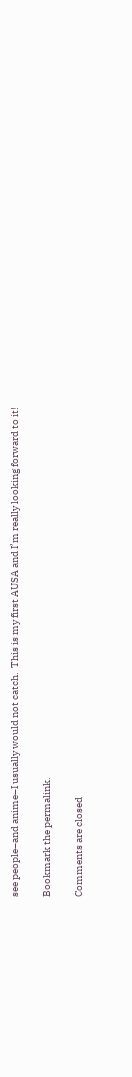see people–and anime–I usually would not catch.  This is my first AUSA and I’m really looking forward to it!

Bookmark the permalink.

Comments are closed